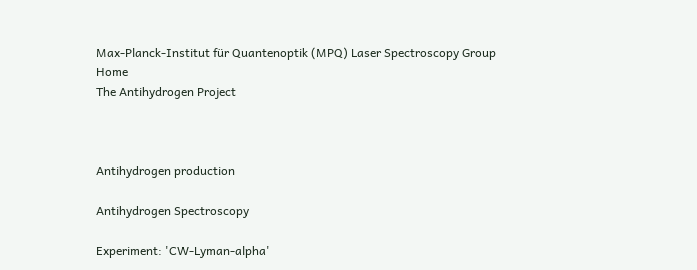Max-Planck-Institut für Quantenoptik (MPQ) Laser Spectroscopy Group Home
The Antihydrogen Project



Antihydrogen production

Antihydrogen Spectroscopy

Experiment: 'CW-Lyman-alpha'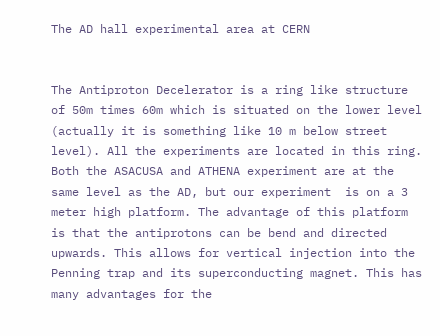The AD hall experimental area at CERN


The Antiproton Decelerator is a ring like structure of 50m times 60m which is situated on the lower level (actually it is something like 10 m below street level). All the experiments are located in this ring. Both the ASACUSA and ATHENA experiment are at the same level as the AD, but our experiment  is on a 3 meter high platform. The advantage of this platform is that the antiprotons can be bend and directed upwards. This allows for vertical injection into the Penning trap and its superconducting magnet. This has many advantages for the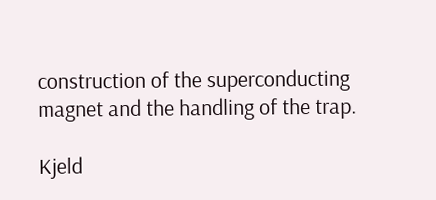construction of the superconducting magnet and the handling of the trap.

Kjeld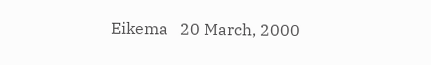Eikema   20 March, 2000